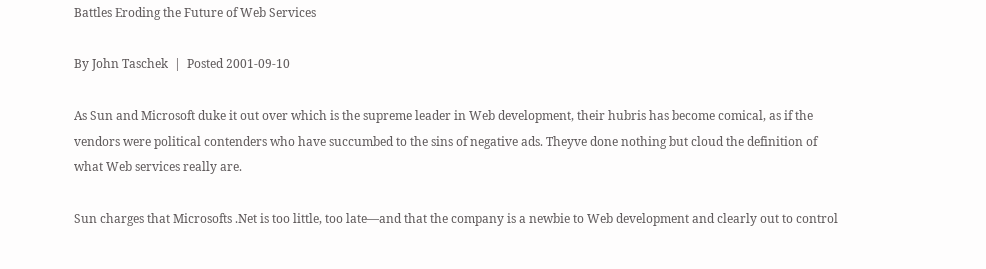Battles Eroding the Future of Web Services

By John Taschek  |  Posted 2001-09-10

As Sun and Microsoft duke it out over which is the supreme leader in Web development, their hubris has become comical, as if the vendors were political contenders who have succumbed to the sins of negative ads. Theyve done nothing but cloud the definition of what Web services really are.

Sun charges that Microsofts .Net is too little, too late—and that the company is a newbie to Web development and clearly out to control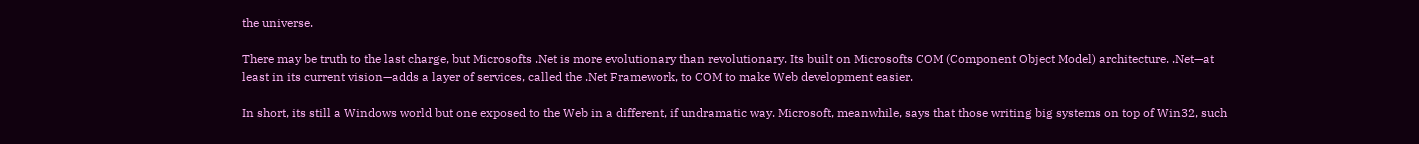the universe.

There may be truth to the last charge, but Microsofts .Net is more evolutionary than revolutionary. Its built on Microsofts COM (Component Object Model) architecture. .Net—at least in its current vision—adds a layer of services, called the .Net Framework, to COM to make Web development easier.

In short, its still a Windows world but one exposed to the Web in a different, if undramatic way. Microsoft, meanwhile, says that those writing big systems on top of Win32, such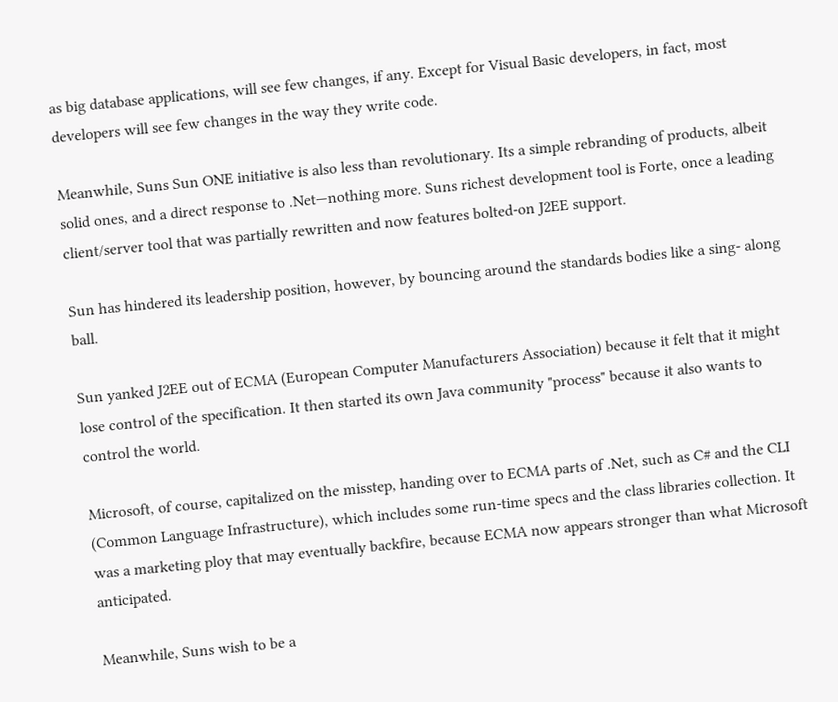as big database applications, will see few changes, if any. Except for Visual Basic developers, in fact, most developers will see few changes in the way they write code.

Meanwhile, Suns Sun ONE initiative is also less than revolutionary. Its a simple rebranding of products, albeit solid ones, and a direct response to .Net—nothing more. Suns richest development tool is Forte, once a leading client/server tool that was partially rewritten and now features bolted-on J2EE support.

Sun has hindered its leadership position, however, by bouncing around the standards bodies like a sing- along ball.

Sun yanked J2EE out of ECMA (European Computer Manufacturers Association) because it felt that it might lose control of the specification. It then started its own Java community "process" because it also wants to control the world.

Microsoft, of course, capitalized on the misstep, handing over to ECMA parts of .Net, such as C# and the CLI (Common Language Infrastructure), which includes some run-time specs and the class libraries collection. It was a marketing ploy that may eventually backfire, because ECMA now appears stronger than what Microsoft anticipated.

Meanwhile, Suns wish to be a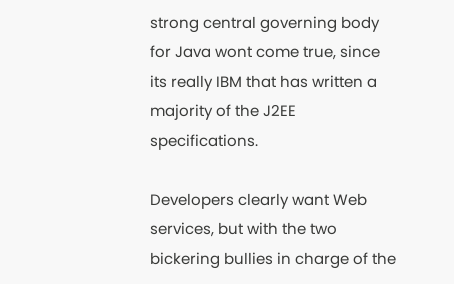strong central governing body for Java wont come true, since its really IBM that has written a majority of the J2EE specifications.

Developers clearly want Web services, but with the two bickering bullies in charge of the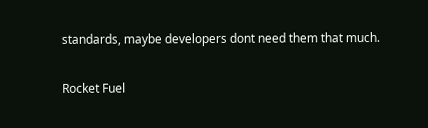standards, maybe developers dont need them that much.

Rocket Fuel